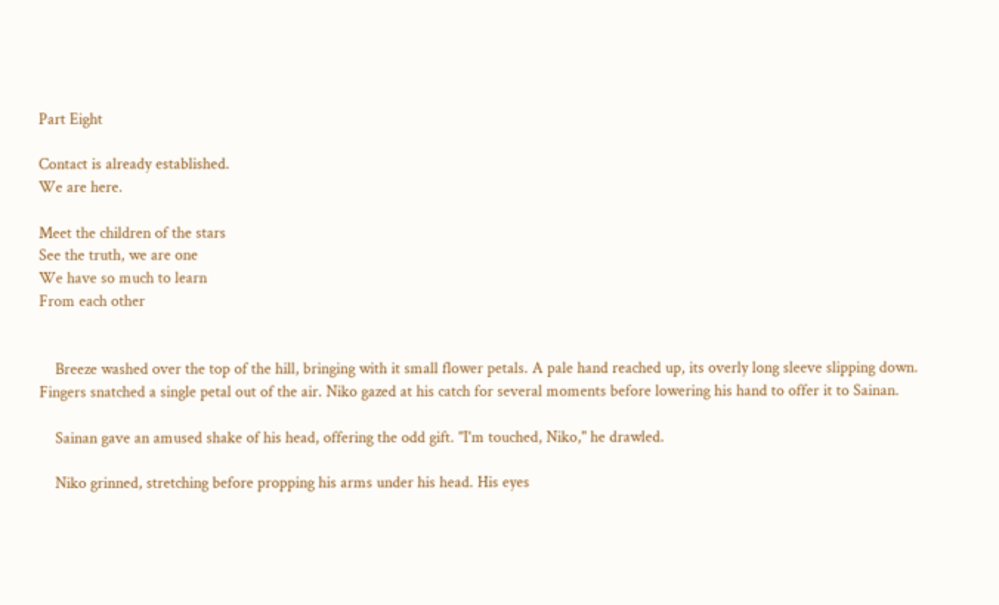Part Eight

Contact is already established.
We are here.

Meet the children of the stars
See the truth, we are one
We have so much to learn
From each other


    Breeze washed over the top of the hill, bringing with it small flower petals. A pale hand reached up, its overly long sleeve slipping down. Fingers snatched a single petal out of the air. Niko gazed at his catch for several moments before lowering his hand to offer it to Sainan.

    Sainan gave an amused shake of his head, offering the odd gift. "I'm touched, Niko," he drawled.

    Niko grinned, stretching before propping his arms under his head. His eyes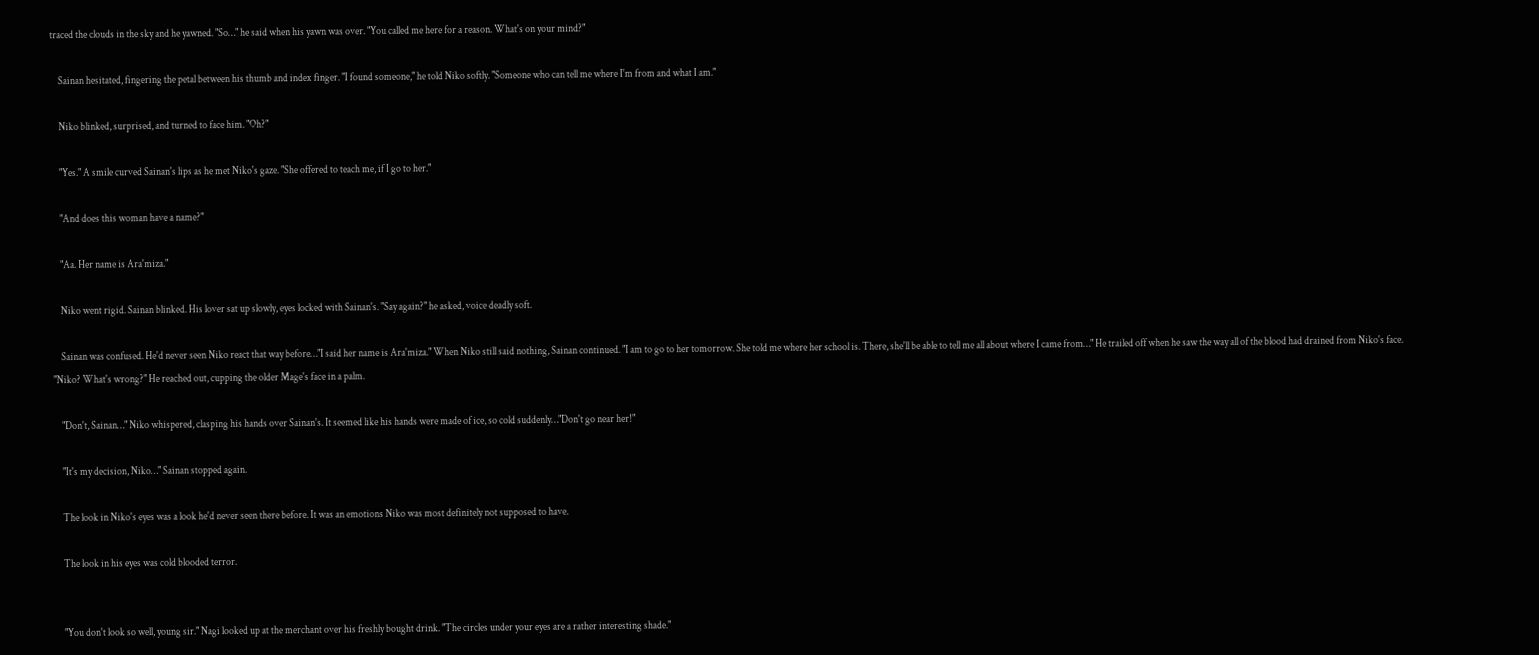traced the clouds in the sky and he yawned. "So…" he said when his yawn was over. "You called me here for a reason. What's on your mind?"

    Sainan hesitated, fingering the petal between his thumb and index finger. "I found someone," he told Niko softly. "Someone who can tell me where I'm from and what I am."

    Niko blinked, surprised, and turned to face him. "Oh?"

    "Yes." A smile curved Sainan's lips as he met Niko's gaze. "She offered to teach me, if I go to her."

    "And does this woman have a name?"

    "Aa. Her name is Ara'miza."

    Niko went rigid. Sainan blinked. His lover sat up slowly, eyes locked with Sainan's. "Say again?" he asked, voice deadly soft.

    Sainan was confused. He'd never seen Niko react that way before…"I said her name is Ara'miza." When Niko still said nothing, Sainan continued. "I am to go to her tomorrow. She told me where her school is. There, she'll be able to tell me all about where I came from…" He trailed off when he saw the way all of the blood had drained from Niko's face. "Niko? What's wrong?" He reached out, cupping the older Mage's face in a palm.

    "Don't, Sainan…" Niko whispered, clasping his hands over Sainan's. It seemed like his hands were made of ice, so cold suddenly…"Don't go near her!"

    "It's my decision, Niko…" Sainan stopped again.

    The look in Niko's eyes was a look he'd never seen there before. It was an emotions Niko was most definitely not supposed to have.

    The look in his eyes was cold blooded terror.


    "You don't look so well, young sir." Nagi looked up at the merchant over his freshly bought drink. "The circles under your eyes are a rather interesting shade."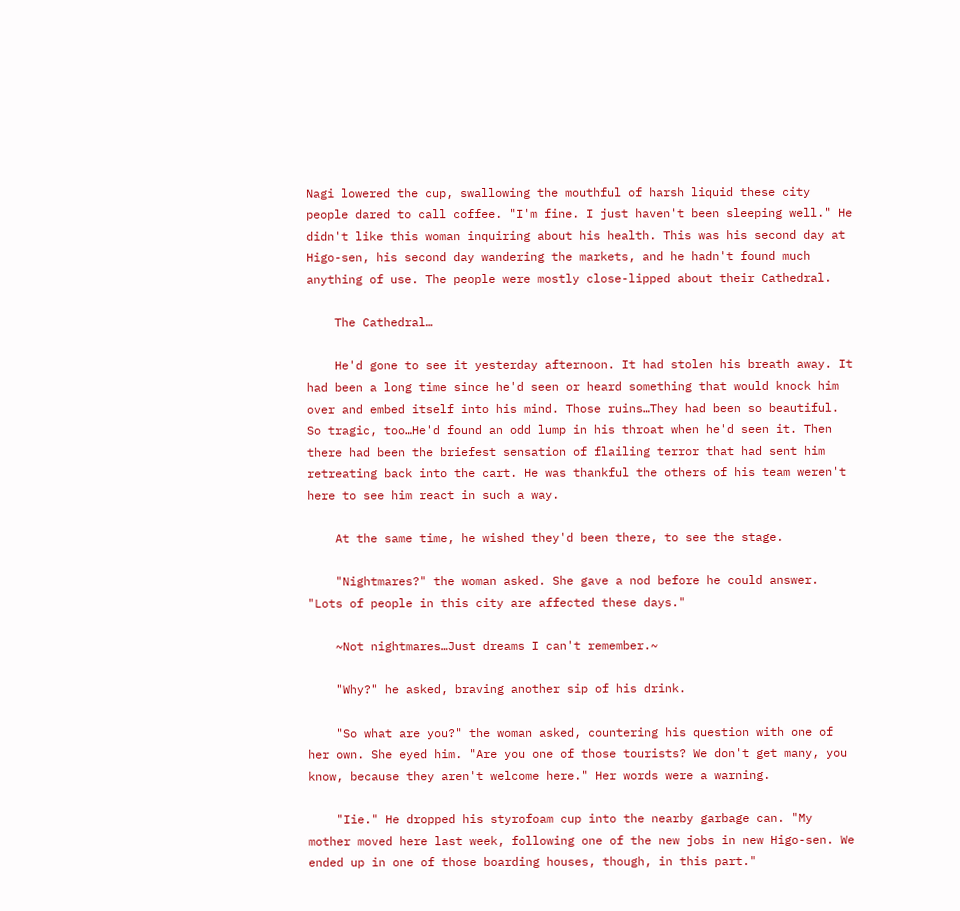Nagi lowered the cup, swallowing the mouthful of harsh liquid these city people dared to call coffee. "I'm fine. I just haven't been sleeping well." He didn't like this woman inquiring about his health. This was his second day at Higo-sen, his second day wandering the markets, and he hadn't found much anything of use. The people were mostly close-lipped about their Cathedral.

    The Cathedral…

    He'd gone to see it yesterday afternoon. It had stolen his breath away. It had been a long time since he'd seen or heard something that would knock him over and embed itself into his mind. Those ruins…They had been so beautiful. So tragic, too…He'd found an odd lump in his throat when he'd seen it. Then there had been the briefest sensation of flailing terror that had sent him retreating back into the cart. He was thankful the others of his team weren't here to see him react in such a way.

    At the same time, he wished they'd been there, to see the stage.

    "Nightmares?" the woman asked. She gave a nod before he could answer. "Lots of people in this city are affected these days."

    ~Not nightmares…Just dreams I can't remember.~

    "Why?" he asked, braving another sip of his drink.

    "So what are you?" the woman asked, countering his question with one of her own. She eyed him. "Are you one of those tourists? We don't get many, you know, because they aren't welcome here." Her words were a warning.

    "Iie." He dropped his styrofoam cup into the nearby garbage can. "My mother moved here last week, following one of the new jobs in new Higo-sen. We ended up in one of those boarding houses, though, in this part."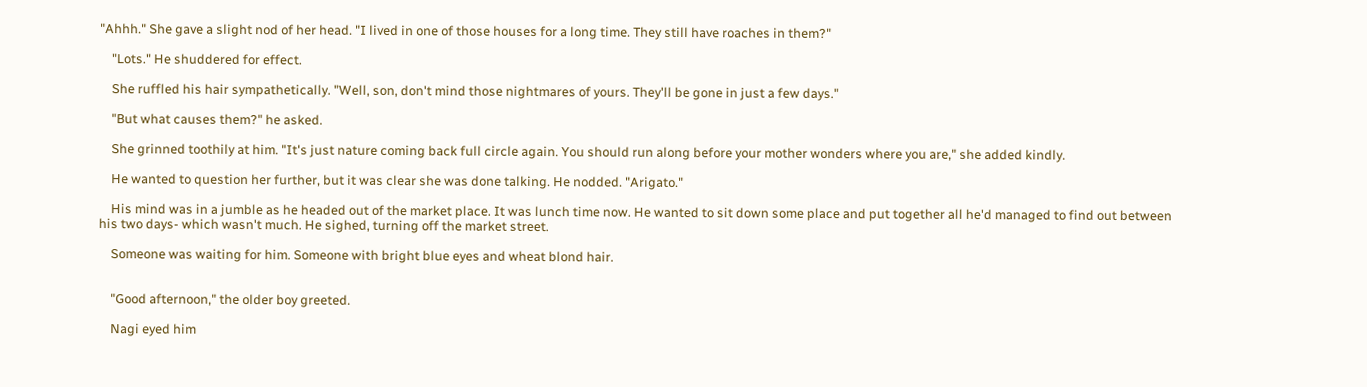"Ahhh." She gave a slight nod of her head. "I lived in one of those houses for a long time. They still have roaches in them?"

    "Lots." He shuddered for effect.

    She ruffled his hair sympathetically. "Well, son, don't mind those nightmares of yours. They'll be gone in just a few days."

    "But what causes them?" he asked.

    She grinned toothily at him. "It's just nature coming back full circle again. You should run along before your mother wonders where you are," she added kindly.

    He wanted to question her further, but it was clear she was done talking. He nodded. "Arigato."

    His mind was in a jumble as he headed out of the market place. It was lunch time now. He wanted to sit down some place and put together all he'd managed to find out between his two days- which wasn't much. He sighed, turning off the market street.

    Someone was waiting for him. Someone with bright blue eyes and wheat blond hair.


    "Good afternoon," the older boy greeted.

    Nagi eyed him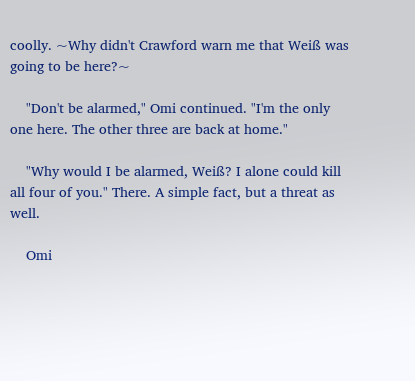coolly. ~Why didn't Crawford warn me that Weiß was going to be here?~

    "Don't be alarmed," Omi continued. "I'm the only one here. The other three are back at home."

    "Why would I be alarmed, Weiß? I alone could kill all four of you." There. A simple fact, but a threat as well.

    Omi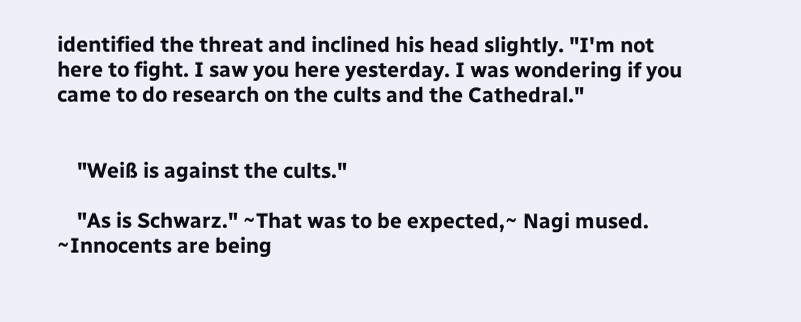identified the threat and inclined his head slightly. "I'm not here to fight. I saw you here yesterday. I was wondering if you came to do research on the cults and the Cathedral."


    "Weiß is against the cults."

    "As is Schwarz." ~That was to be expected,~ Nagi mused. ~Innocents are being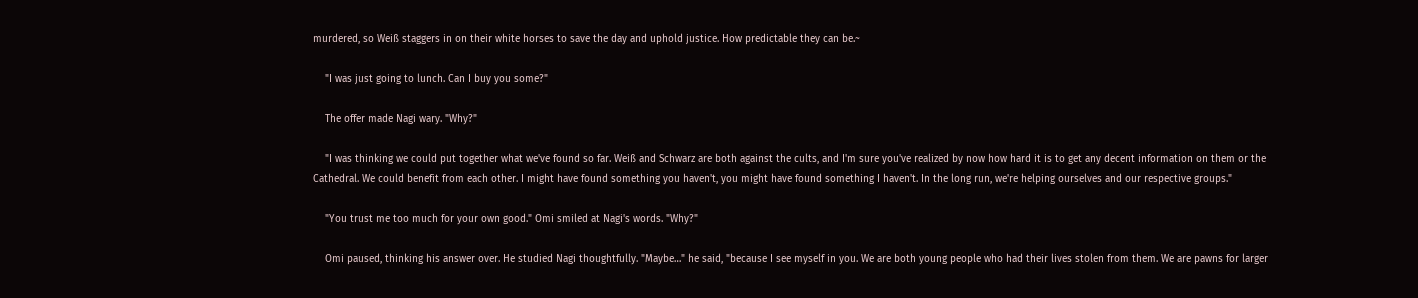murdered, so Weiß staggers in on their white horses to save the day and uphold justice. How predictable they can be.~

    "I was just going to lunch. Can I buy you some?"

    The offer made Nagi wary. "Why?"

    "I was thinking we could put together what we've found so far. Weiß and Schwarz are both against the cults, and I'm sure you've realized by now how hard it is to get any decent information on them or the Cathedral. We could benefit from each other. I might have found something you haven't, you might have found something I haven't. In the long run, we're helping ourselves and our respective groups."

    "You trust me too much for your own good." Omi smiled at Nagi's words. "Why?"

    Omi paused, thinking his answer over. He studied Nagi thoughtfully. "Maybe…" he said, "because I see myself in you. We are both young people who had their lives stolen from them. We are pawns for larger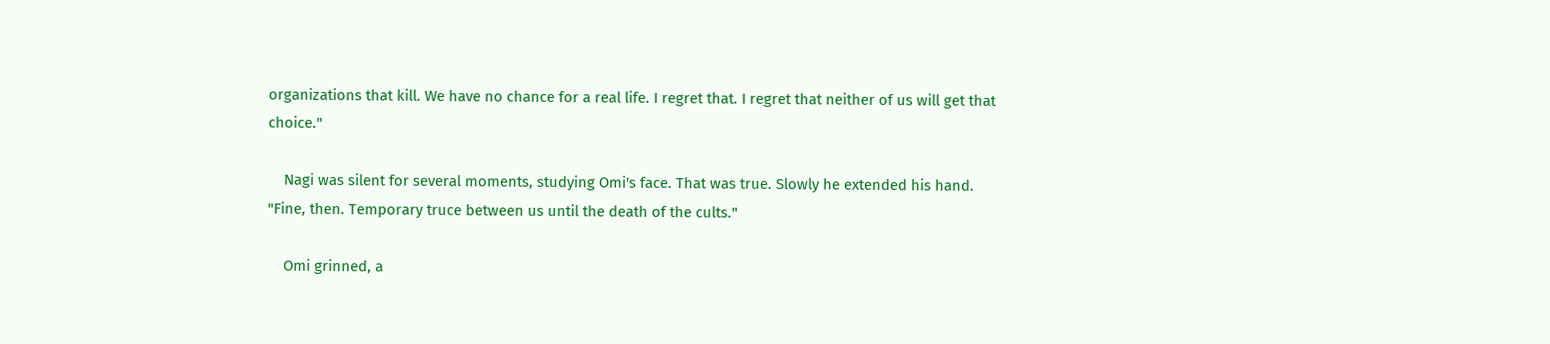organizations that kill. We have no chance for a real life. I regret that. I regret that neither of us will get that choice."

    Nagi was silent for several moments, studying Omi's face. That was true. Slowly he extended his hand. "Fine, then. Temporary truce between us until the death of the cults."

    Omi grinned, a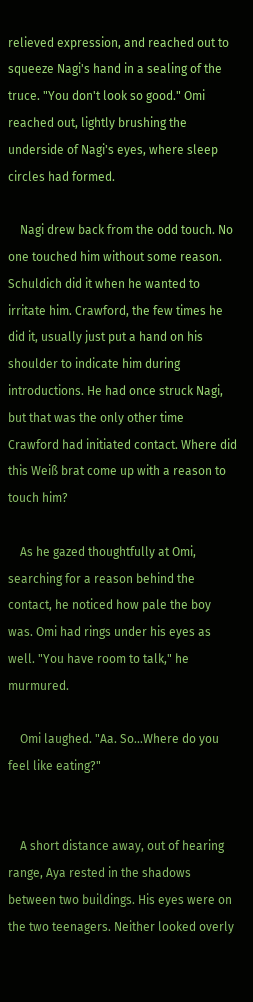relieved expression, and reached out to squeeze Nagi's hand in a sealing of the truce. "You don't look so good." Omi reached out, lightly brushing the underside of Nagi's eyes, where sleep circles had formed.

    Nagi drew back from the odd touch. No one touched him without some reason. Schuldich did it when he wanted to irritate him. Crawford, the few times he did it, usually just put a hand on his shoulder to indicate him during introductions. He had once struck Nagi, but that was the only other time Crawford had initiated contact. Where did this Weiß brat come up with a reason to touch him?

    As he gazed thoughtfully at Omi, searching for a reason behind the contact, he noticed how pale the boy was. Omi had rings under his eyes as well. "You have room to talk," he murmured.

    Omi laughed. "Aa. So…Where do you feel like eating?"


    A short distance away, out of hearing range, Aya rested in the shadows between two buildings. His eyes were on the two teenagers. Neither looked overly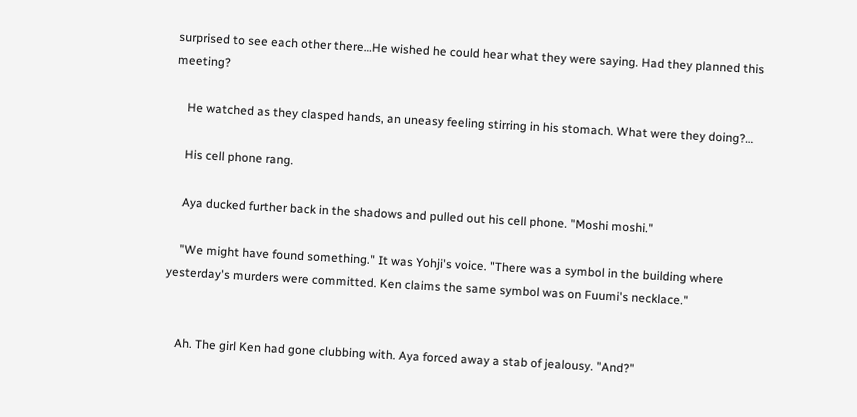surprised to see each other there…He wished he could hear what they were saying. Had they planned this meeting?

    He watched as they clasped hands, an uneasy feeling stirring in his stomach. What were they doing?…

    His cell phone rang.

    Aya ducked further back in the shadows and pulled out his cell phone. "Moshi moshi."

    "We might have found something." It was Yohji's voice. "There was a symbol in the building where yesterday's murders were committed. Ken claims the same symbol was on Fuumi's necklace."


    Ah. The girl Ken had gone clubbing with. Aya forced away a stab of jealousy. "And?"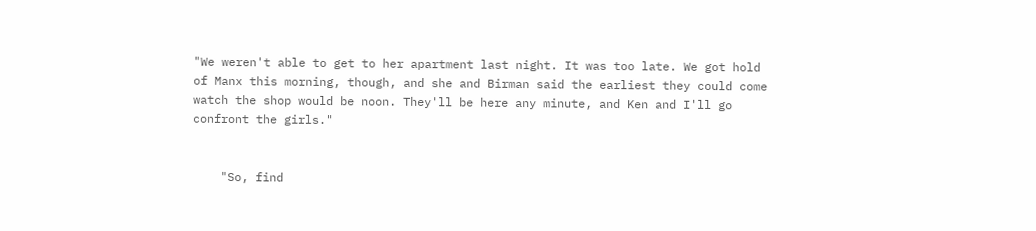"We weren't able to get to her apartment last night. It was too late. We got hold of Manx this morning, though, and she and Birman said the earliest they could come watch the shop would be noon. They'll be here any minute, and Ken and I'll go confront the girls."


    "So, find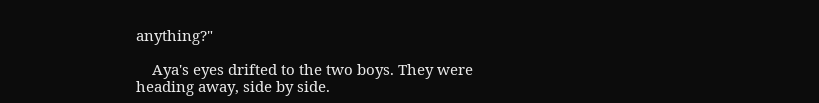anything?"

    Aya's eyes drifted to the two boys. They were heading away, side by side.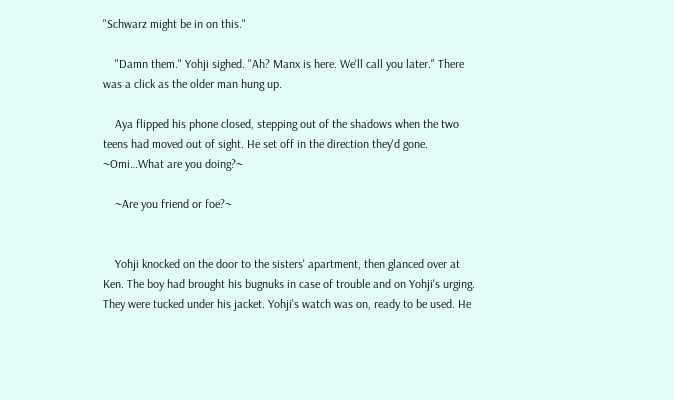"Schwarz might be in on this."

    "Damn them." Yohji sighed. "Ah? Manx is here. We'll call you later." There was a click as the older man hung up.

    Aya flipped his phone closed, stepping out of the shadows when the two teens had moved out of sight. He set off in the direction they'd gone. ~Omi…What are you doing?~

    ~Are you friend or foe?~


    Yohji knocked on the door to the sisters' apartment, then glanced over at Ken. The boy had brought his bugnuks in case of trouble and on Yohji's urging. They were tucked under his jacket. Yohji's watch was on, ready to be used. He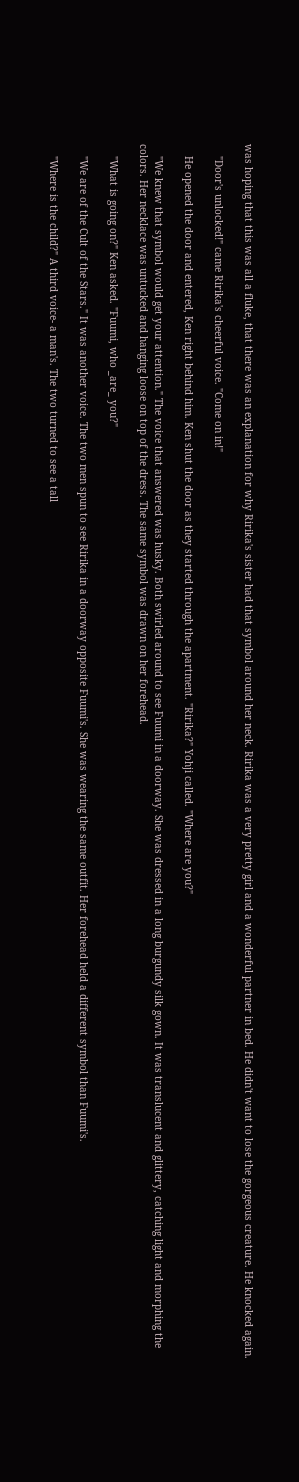was hoping that this was all a fluke, that there was an explanation for why Ririka's sister had that symbol around her neck. Ririka was a very pretty girl and a wonderful partner in bed. He didn't want to lose the gorgeous creature. He knocked again.

    "Door's unlocked!" came Ririka's cheerful voice. "Come on in!"

    He opened the door and entered, Ken right behind him. Ken shut the door as they started through the apartment. "Ririka?" Yohji called. "Where are you?"

    "We knew that symbol would get your attention." The voice that answered was husky. Both swirled around to see Fuumi in a doorway. She was dressed in a long burgundy silk gown. It was translucent and glittery, catching light and morphing the colors. Her necklace was untucked and hanging loose on top of the dress. The same symbol was drawn on her forehead.

    "What is going on?" Ken asked. "Fuumi, who _are_ you?"

    "We are of the Cult of the Stars." It was another voice. The two men spun to see Ririka in a doorway opposite Fuumi's. She was wearing the same outfit. Her forehead held a different symbol than Fuumi's.

    "Where is the child?" A third voice- a man's. The two turned to see a tall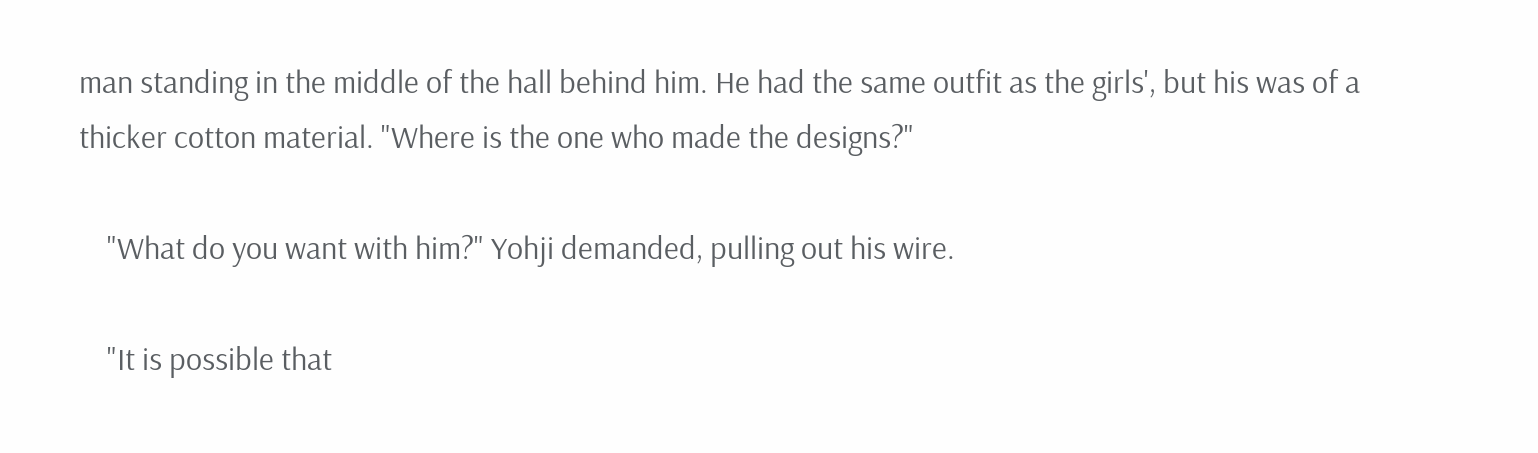man standing in the middle of the hall behind him. He had the same outfit as the girls', but his was of a thicker cotton material. "Where is the one who made the designs?"

    "What do you want with him?" Yohji demanded, pulling out his wire.

    "It is possible that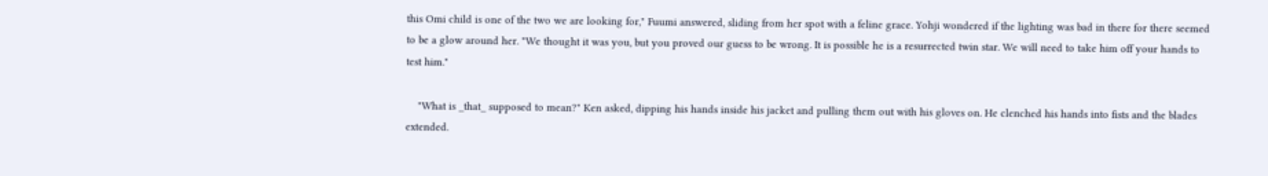this Omi child is one of the two we are looking for," Fuumi answered, sliding from her spot with a feline grace. Yohji wondered if the lighting was bad in there for there seemed to be a glow around her. "We thought it was you, but you proved our guess to be wrong. It is possible he is a resurrected twin star. We will need to take him off your hands to test him."

    "What is _that_ supposed to mean?" Ken asked, dipping his hands inside his jacket and pulling them out with his gloves on. He clenched his hands into fists and the blades extended.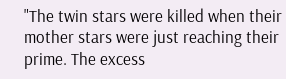"The twin stars were killed when their mother stars were just reaching their prime. The excess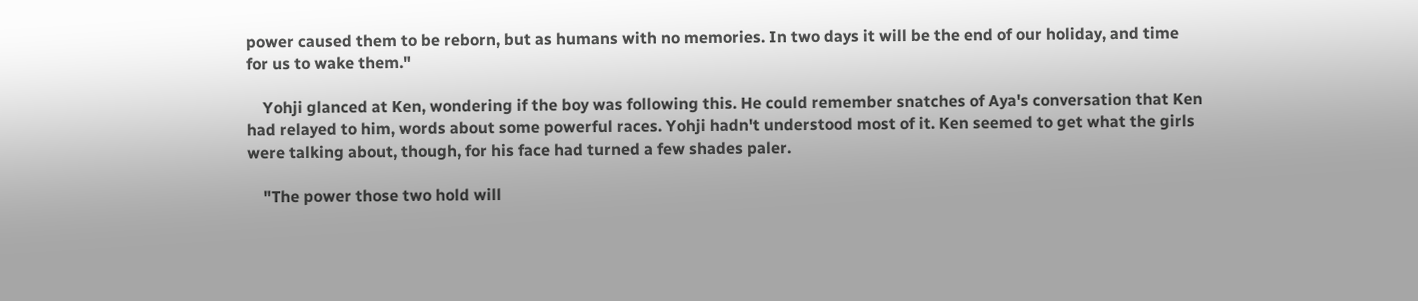power caused them to be reborn, but as humans with no memories. In two days it will be the end of our holiday, and time for us to wake them."

    Yohji glanced at Ken, wondering if the boy was following this. He could remember snatches of Aya's conversation that Ken had relayed to him, words about some powerful races. Yohji hadn't understood most of it. Ken seemed to get what the girls were talking about, though, for his face had turned a few shades paler.

    "The power those two hold will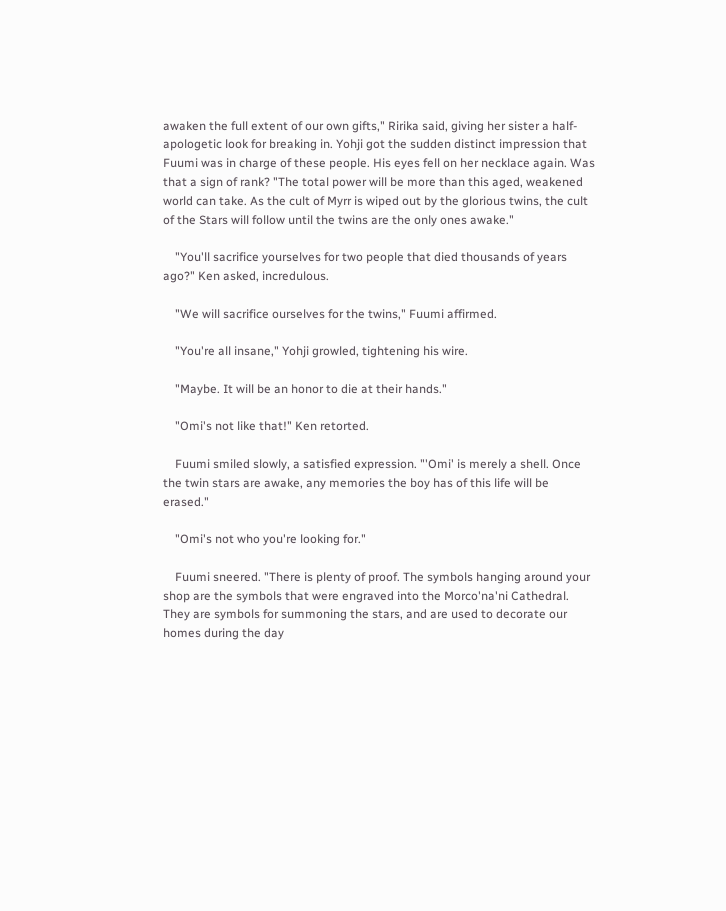awaken the full extent of our own gifts," Ririka said, giving her sister a half-apologetic look for breaking in. Yohji got the sudden distinct impression that Fuumi was in charge of these people. His eyes fell on her necklace again. Was that a sign of rank? "The total power will be more than this aged, weakened world can take. As the cult of Myrr is wiped out by the glorious twins, the cult of the Stars will follow until the twins are the only ones awake."

    "You'll sacrifice yourselves for two people that died thousands of years ago?" Ken asked, incredulous.

    "We will sacrifice ourselves for the twins," Fuumi affirmed.

    "You're all insane," Yohji growled, tightening his wire.

    "Maybe. It will be an honor to die at their hands."

    "Omi's not like that!" Ken retorted.

    Fuumi smiled slowly, a satisfied expression. "'Omi' is merely a shell. Once the twin stars are awake, any memories the boy has of this life will be erased."

    "Omi's not who you're looking for."

    Fuumi sneered. "There is plenty of proof. The symbols hanging around your shop are the symbols that were engraved into the Morco'na'ni Cathedral. They are symbols for summoning the stars, and are used to decorate our homes during the day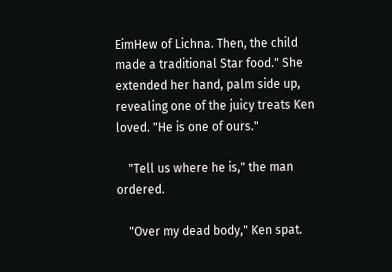EimHew of Lichna. Then, the child made a traditional Star food." She extended her hand, palm side up, revealing one of the juicy treats Ken loved. "He is one of ours."

    "Tell us where he is," the man ordered.

    "Over my dead body," Ken spat.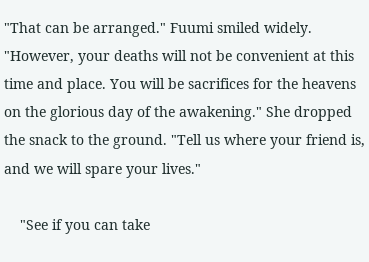"That can be arranged." Fuumi smiled widely. "However, your deaths will not be convenient at this time and place. You will be sacrifices for the heavens on the glorious day of the awakening." She dropped the snack to the ground. "Tell us where your friend is, and we will spare your lives."

    "See if you can take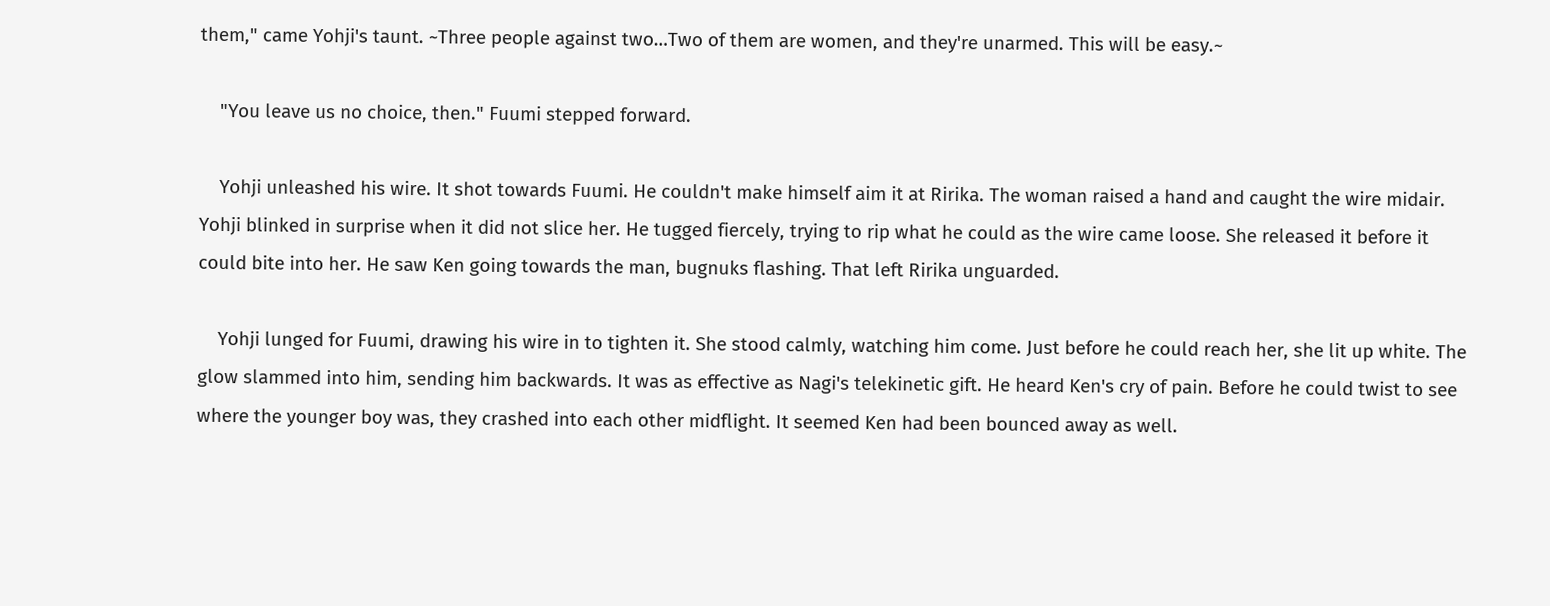them," came Yohji's taunt. ~Three people against two…Two of them are women, and they're unarmed. This will be easy.~

    "You leave us no choice, then." Fuumi stepped forward.

    Yohji unleashed his wire. It shot towards Fuumi. He couldn't make himself aim it at Ririka. The woman raised a hand and caught the wire midair. Yohji blinked in surprise when it did not slice her. He tugged fiercely, trying to rip what he could as the wire came loose. She released it before it could bite into her. He saw Ken going towards the man, bugnuks flashing. That left Ririka unguarded.

    Yohji lunged for Fuumi, drawing his wire in to tighten it. She stood calmly, watching him come. Just before he could reach her, she lit up white. The glow slammed into him, sending him backwards. It was as effective as Nagi's telekinetic gift. He heard Ken's cry of pain. Before he could twist to see where the younger boy was, they crashed into each other midflight. It seemed Ken had been bounced away as well.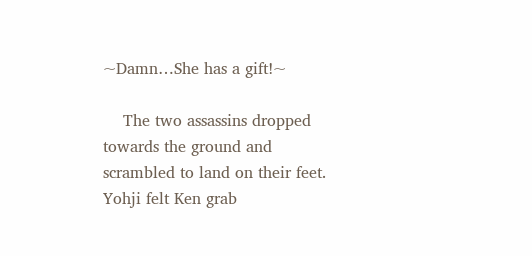~Damn…She has a gift!~

    The two assassins dropped towards the ground and scrambled to land on their feet. Yohji felt Ken grab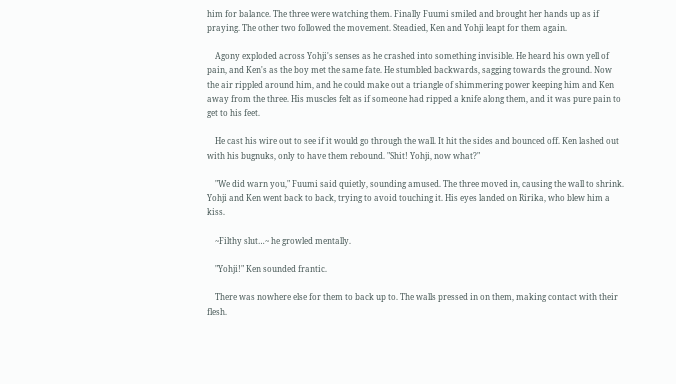him for balance. The three were watching them. Finally Fuumi smiled and brought her hands up as if praying. The other two followed the movement. Steadied, Ken and Yohji leapt for them again.

    Agony exploded across Yohji's senses as he crashed into something invisible. He heard his own yell of pain, and Ken's as the boy met the same fate. He stumbled backwards, sagging towards the ground. Now the air rippled around him, and he could make out a triangle of shimmering power keeping him and Ken away from the three. His muscles felt as if someone had ripped a knife along them, and it was pure pain to get to his feet.

    He cast his wire out to see if it would go through the wall. It hit the sides and bounced off. Ken lashed out with his bugnuks, only to have them rebound. "Shit! Yohji, now what?"

    "We did warn you," Fuumi said quietly, sounding amused. The three moved in, causing the wall to shrink. Yohji and Ken went back to back, trying to avoid touching it. His eyes landed on Ririka, who blew him a kiss.

    ~Filthy slut…~ he growled mentally.

    "Yohji!" Ken sounded frantic.

    There was nowhere else for them to back up to. The walls pressed in on them, making contact with their flesh.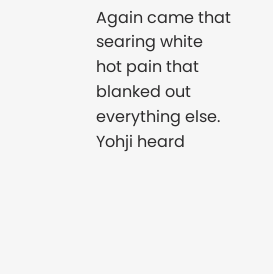Again came that searing white hot pain that blanked out everything else. Yohji heard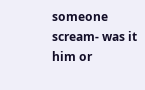someone scream- was it him or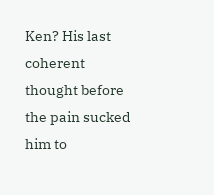Ken? His last coherent thought before the pain sucked him to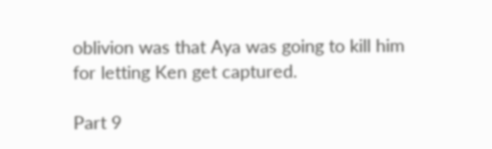oblivion was that Aya was going to kill him for letting Ken get captured.

Part 9